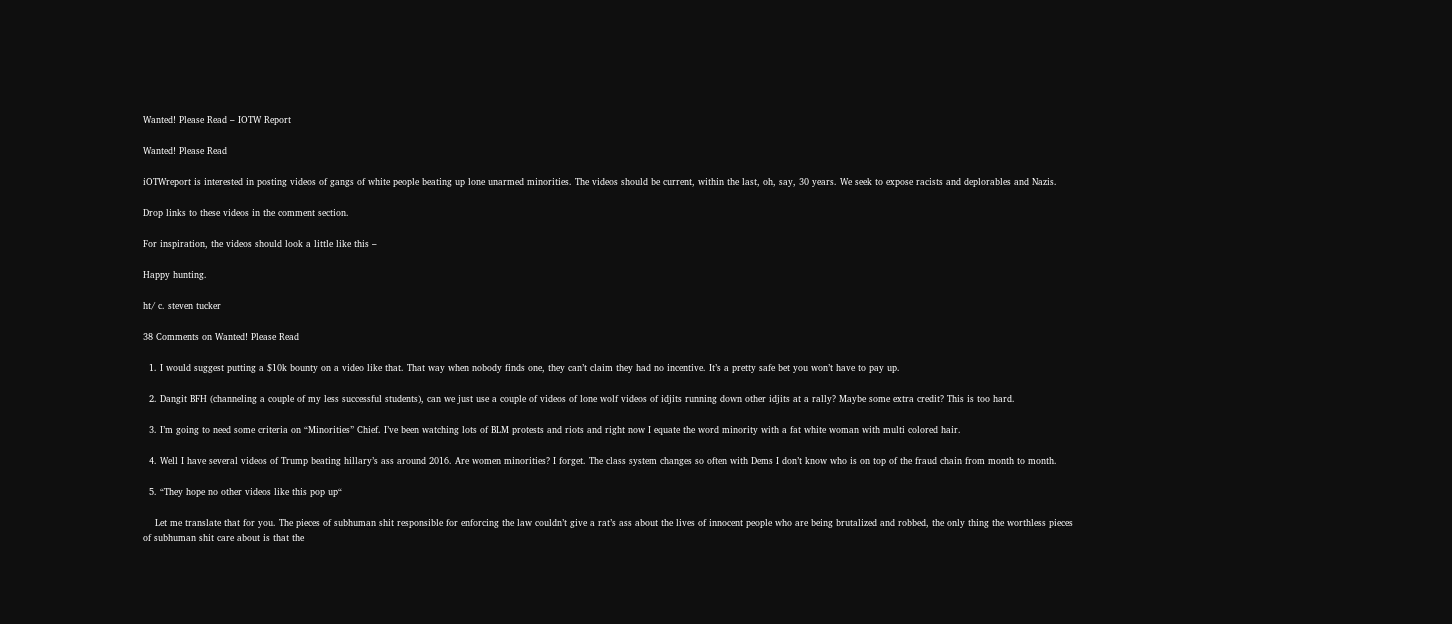Wanted! Please Read – IOTW Report

Wanted! Please Read

iOTWreport is interested in posting videos of gangs of white people beating up lone unarmed minorities. The videos should be current, within the last, oh, say, 30 years. We seek to expose racists and deplorables and Nazis.

Drop links to these videos in the comment section.

For inspiration, the videos should look a little like this –

Happy hunting.

ht/ c. steven tucker

38 Comments on Wanted! Please Read

  1. I would suggest putting a $10k bounty on a video like that. That way when nobody finds one, they can’t claim they had no incentive. It’s a pretty safe bet you won’t have to pay up.

  2. Dangit BFH (channeling a couple of my less successful students), can we just use a couple of videos of lone wolf videos of idjits running down other idjits at a rally? Maybe some extra credit? This is too hard.

  3. I’m going to need some criteria on “Minorities” Chief. I’ve been watching lots of BLM protests and riots and right now I equate the word minority with a fat white woman with multi colored hair.

  4. Well I have several videos of Trump beating hillary’s ass around 2016. Are women minorities? I forget. The class system changes so often with Dems I don’t know who is on top of the fraud chain from month to month.

  5. “They hope no other videos like this pop up“

    Let me translate that for you. The pieces of subhuman shit responsible for enforcing the law couldn’t give a rat’s ass about the lives of innocent people who are being brutalized and robbed, the only thing the worthless pieces of subhuman shit care about is that the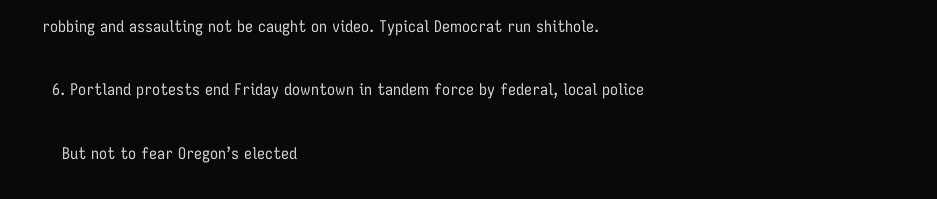robbing and assaulting not be caught on video. Typical Democrat run shithole.

  6. Portland protests end Friday downtown in tandem force by federal, local police

    But not to fear Oregon’s elected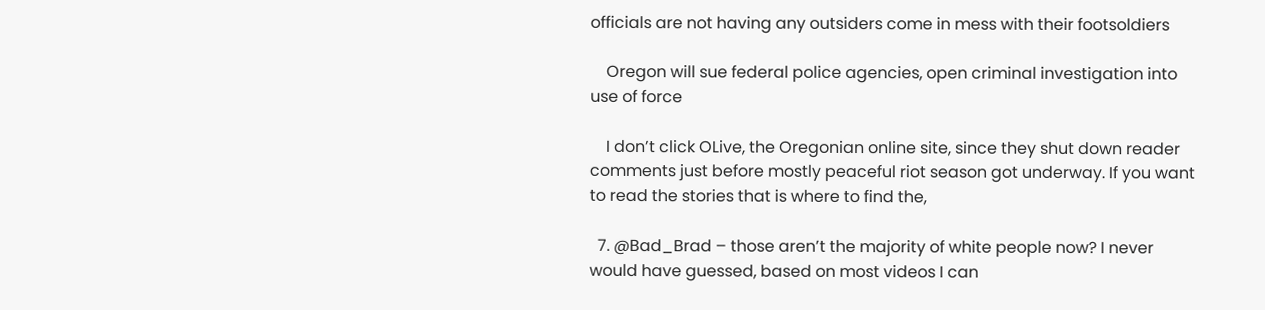officials are not having any outsiders come in mess with their footsoldiers

    Oregon will sue federal police agencies, open criminal investigation into use of force

    I don’t click OLive, the Oregonian online site, since they shut down reader comments just before mostly peaceful riot season got underway. If you want to read the stories that is where to find the,

  7. @Bad_Brad – those aren’t the majority of white people now? I never would have guessed, based on most videos I can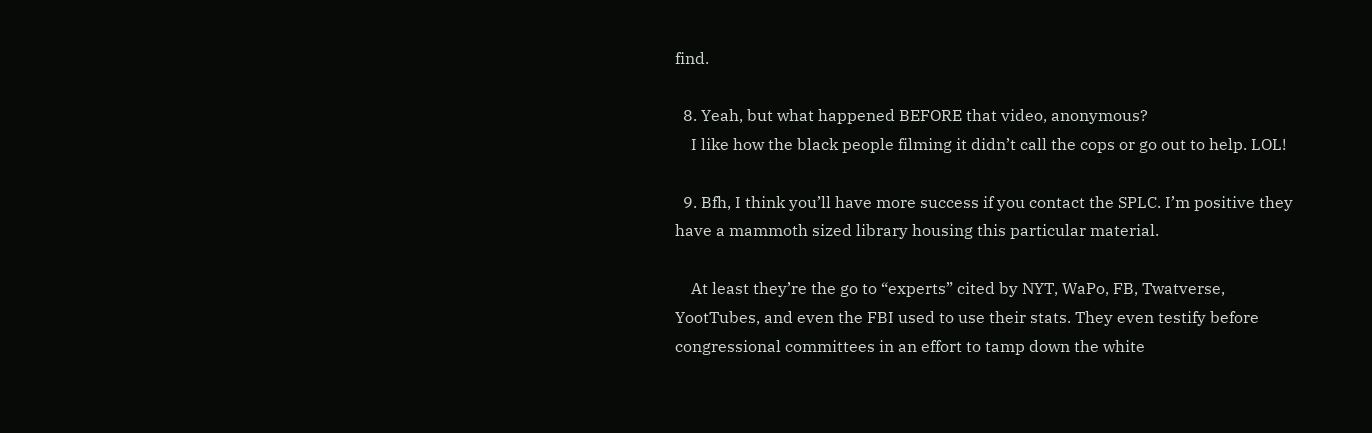find.

  8. Yeah, but what happened BEFORE that video, anonymous?
    I like how the black people filming it didn’t call the cops or go out to help. LOL!

  9. Bfh, I think you’ll have more success if you contact the SPLC. I’m positive they have a mammoth sized library housing this particular material.

    At least they’re the go to “experts” cited by NYT, WaPo, FB, Twatverse, YootTubes, and even the FBI used to use their stats. They even testify before congressional committees in an effort to tamp down the white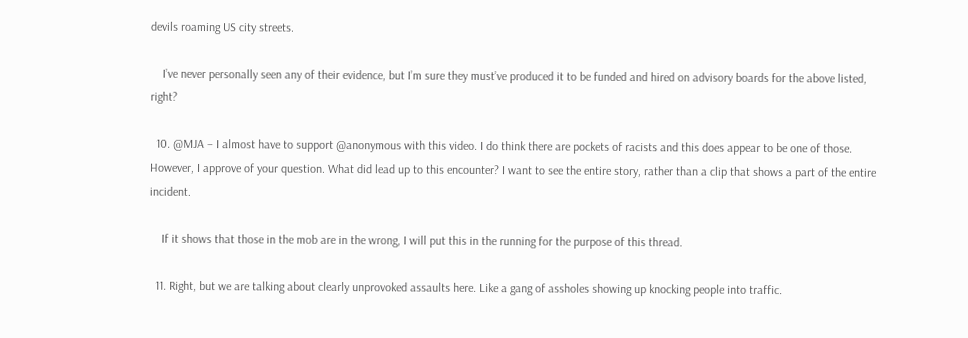devils roaming US city streets.

    I’ve never personally seen any of their evidence, but I’m sure they must’ve produced it to be funded and hired on advisory boards for the above listed, right?

  10. @MJA – I almost have to support @anonymous with this video. I do think there are pockets of racists and this does appear to be one of those. However, I approve of your question. What did lead up to this encounter? I want to see the entire story, rather than a clip that shows a part of the entire incident.

    If it shows that those in the mob are in the wrong, I will put this in the running for the purpose of this thread.

  11. Right, but we are talking about clearly unprovoked assaults here. Like a gang of assholes showing up knocking people into traffic.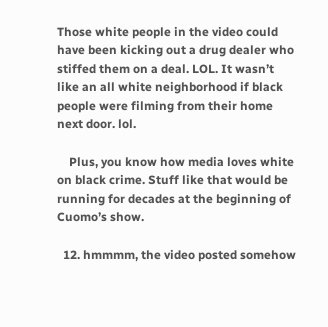Those white people in the video could have been kicking out a drug dealer who stiffed them on a deal. LOL. It wasn’t like an all white neighborhood if black people were filming from their home next door. lol.

    Plus, you know how media loves white on black crime. Stuff like that would be running for decades at the beginning of Cuomo’s show.

  12. hmmmm, the video posted somehow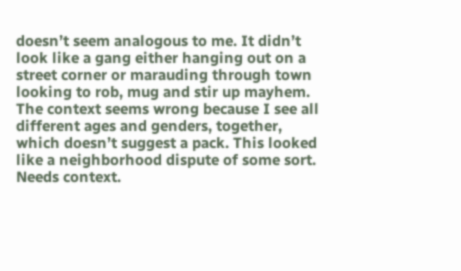doesn’t seem analogous to me. It didn’t look like a gang either hanging out on a street corner or marauding through town looking to rob, mug and stir up mayhem. The context seems wrong because I see all different ages and genders, together, which doesn’t suggest a pack. This looked like a neighborhood dispute of some sort. Needs context.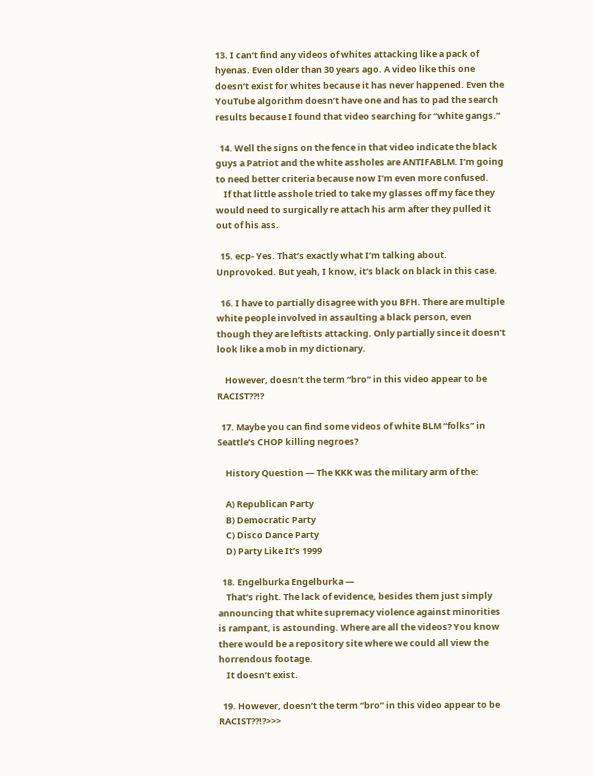13. I can’t find any videos of whites attacking like a pack of hyenas. Even older than 30 years ago. A video like this one doesn’t exist for whites because it has never happened. Even the YouTube algorithm doesn’t have one and has to pad the search results because I found that video searching for “white gangs.”

  14. Well the signs on the fence in that video indicate the black guys a Patriot and the white assholes are ANTIFABLM. I’m going to need better criteria because now I’m even more confused.
    If that little asshole tried to take my glasses off my face they would need to surgically re attach his arm after they pulled it out of his ass.

  15. ecp- Yes. That’s exactly what I’m talking about. Unprovoked. But yeah, I know, it’s black on black in this case.

  16. I have to partially disagree with you BFH. There are multiple white people involved in assaulting a black person, even though they are leftists attacking. Only partially since it doesn’t look like a mob in my dictionary.

    However, doesn’t the term “bro” in this video appear to be RACIST??!?

  17. Maybe you can find some videos of white BLM “folks” in Seattle’s CHOP killing negroes?

    History Question — The KKK was the military arm of the:

    A) Republican Party
    B) Democratic Party
    C) Disco Dance Party
    D) Party Like It’s 1999

  18. Engelburka Engelburka —
    That’s right. The lack of evidence, besides them just simply announcing that white supremacy violence against minorities is rampant, is astounding. Where are all the videos? You know there would be a repository site where we could all view the horrendous footage.
    It doesn’t exist.

  19. However, doesn’t the term “bro” in this video appear to be RACIST??!?>>>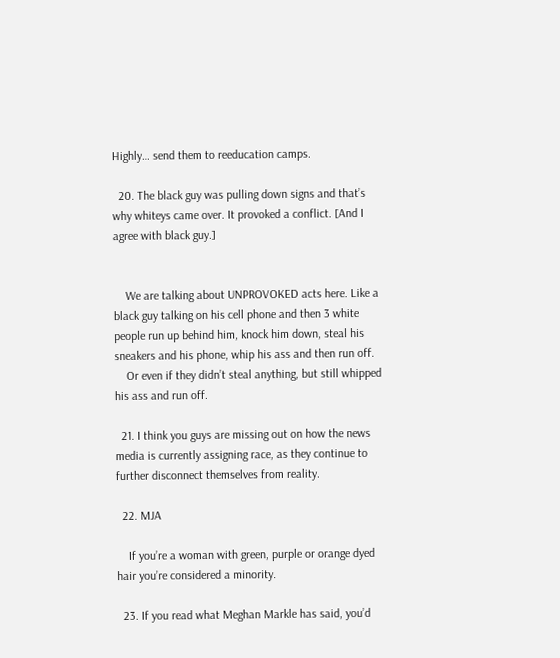Highly… send them to reeducation camps.

  20. The black guy was pulling down signs and that’s why whiteys came over. It provoked a conflict. [And I agree with black guy.]


    We are talking about UNPROVOKED acts here. Like a black guy talking on his cell phone and then 3 white people run up behind him, knock him down, steal his sneakers and his phone, whip his ass and then run off.
    Or even if they didn’t steal anything, but still whipped his ass and run off.

  21. I think you guys are missing out on how the news media is currently assigning race, as they continue to further disconnect themselves from reality.

  22. MJA

    If you’re a woman with green, purple or orange dyed hair you’re considered a minority.

  23. If you read what Meghan Markle has said, you’d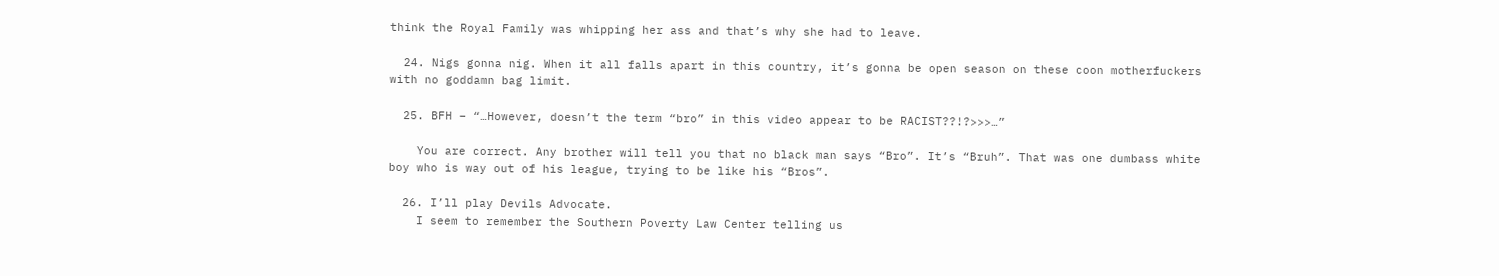think the Royal Family was whipping her ass and that’s why she had to leave.

  24. Nigs gonna nig. When it all falls apart in this country, it’s gonna be open season on these coon motherfuckers with no goddamn bag limit.

  25. BFH – “…However, doesn’t the term “bro” in this video appear to be RACIST??!?>>>…”

    You are correct. Any brother will tell you that no black man says “Bro”. It’s “Bruh”. That was one dumbass white boy who is way out of his league, trying to be like his “Bros”.

  26. I’ll play Devils Advocate.
    I seem to remember the Southern Poverty Law Center telling us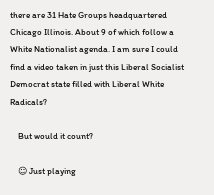there are 31 Hate Groups headquartered Chicago Illinois. About 9 of which follow a White Nationalist agenda. I am sure I could find a video taken in just this Liberal Socialist Democrat state filled with Liberal White Radicals?

    But would it count?

    ☺ Just playing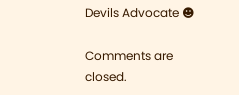Devils Advocate ☻

Comments are closed.